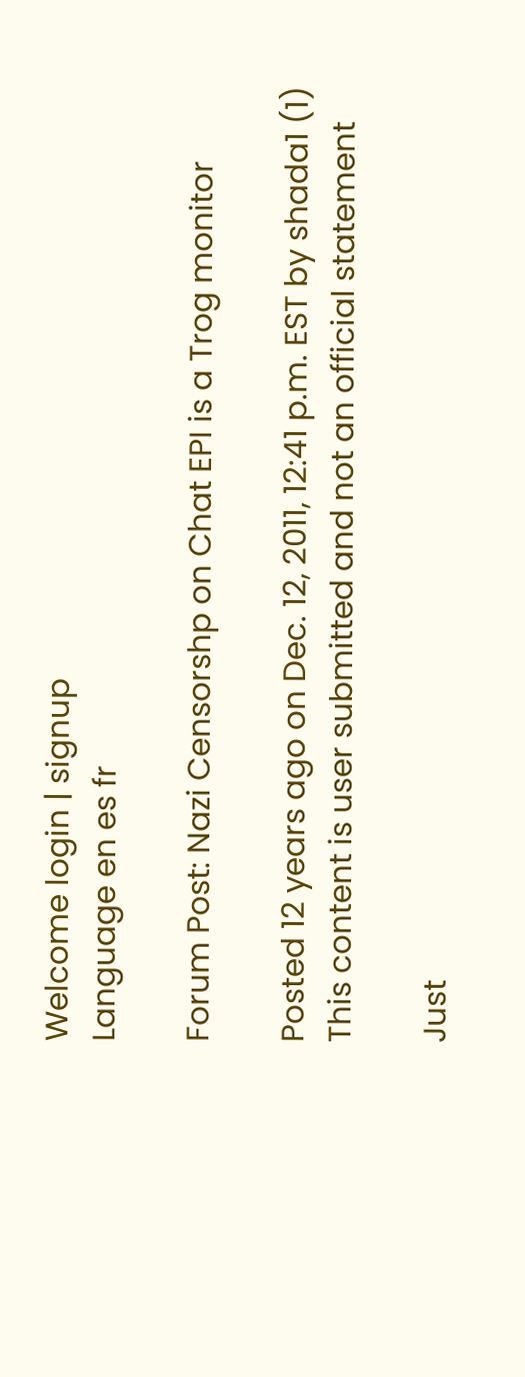Welcome login | signup
Language en es fr

Forum Post: Nazi Censorshp on Chat EPI is a Trog monitor

Posted 12 years ago on Dec. 12, 2011, 12:41 p.m. EST by shada1 (1)
This content is user submitted and not an official statement

Just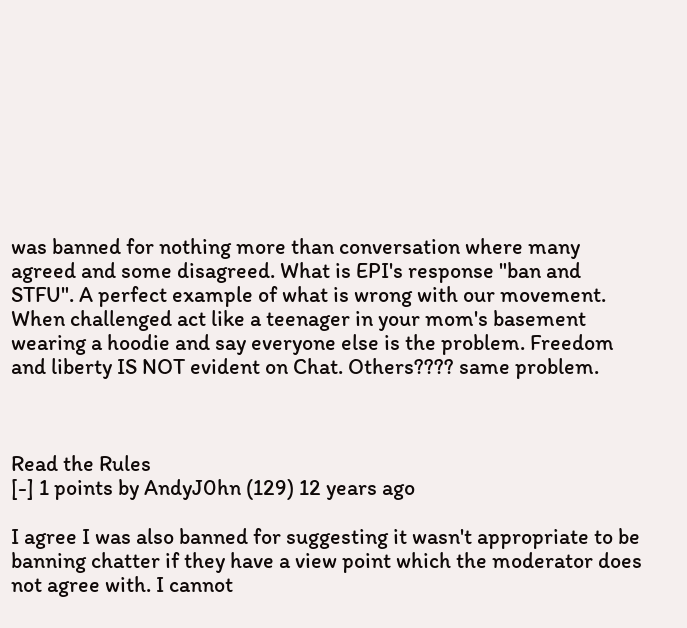was banned for nothing more than conversation where many agreed and some disagreed. What is EPI's response "ban and STFU". A perfect example of what is wrong with our movement. When challenged act like a teenager in your mom's basement wearing a hoodie and say everyone else is the problem. Freedom and liberty IS NOT evident on Chat. Others???? same problem.



Read the Rules
[-] 1 points by AndyJ0hn (129) 12 years ago

I agree I was also banned for suggesting it wasn't appropriate to be banning chatter if they have a view point which the moderator does not agree with. I cannot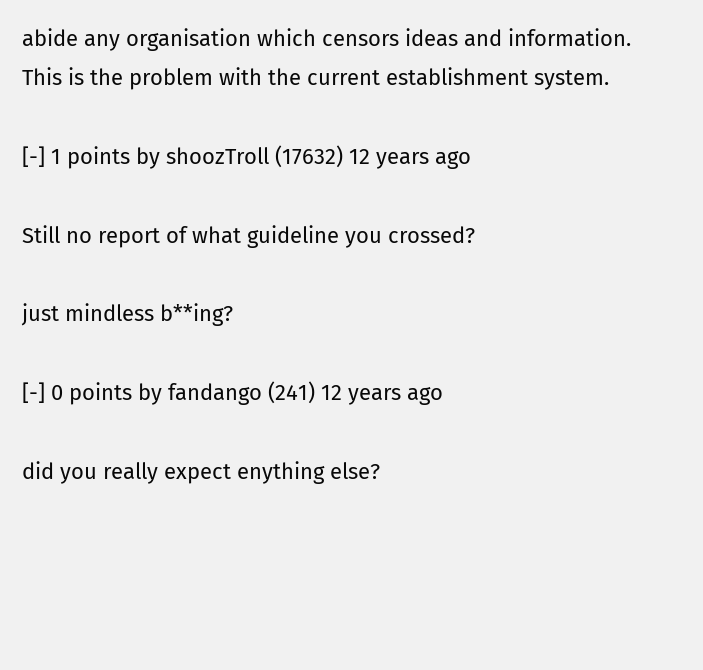abide any organisation which censors ideas and information. This is the problem with the current establishment system.

[-] 1 points by shoozTroll (17632) 12 years ago

Still no report of what guideline you crossed?

just mindless b**ing?

[-] 0 points by fandango (241) 12 years ago

did you really expect enything else?